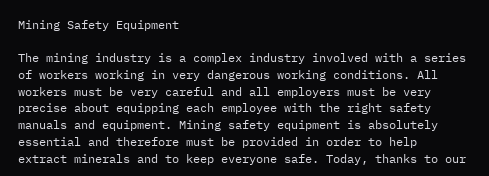Mining Safety Equipment

The mining industry is a complex industry involved with a series of workers working in very dangerous working conditions. All workers must be very careful and all employers must be very precise about equipping each employee with the right safety manuals and equipment. Mining safety equipment is absolutely essential and therefore must be provided in order to help extract minerals and to keep everyone safe. Today, thanks to our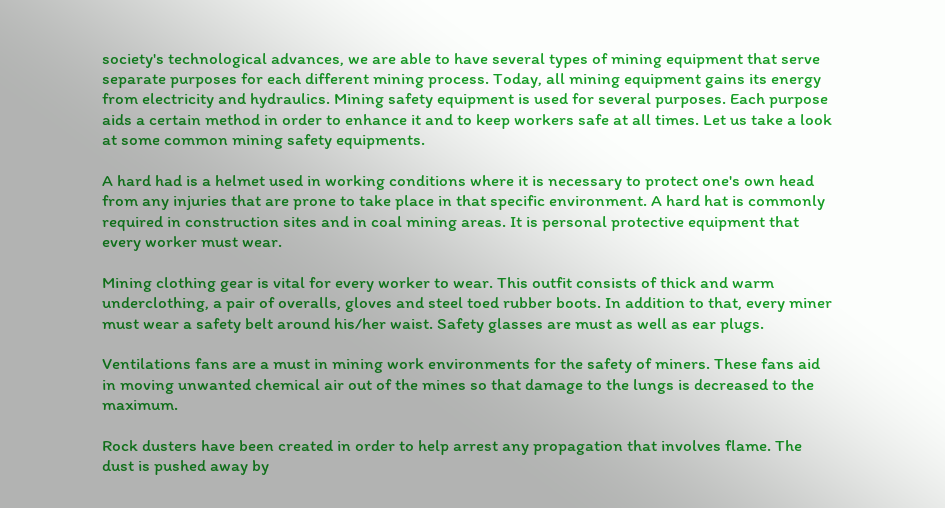society's technological advances, we are able to have several types of mining equipment that serve separate purposes for each different mining process. Today, all mining equipment gains its energy from electricity and hydraulics. Mining safety equipment is used for several purposes. Each purpose aids a certain method in order to enhance it and to keep workers safe at all times. Let us take a look at some common mining safety equipments.

A hard had is a helmet used in working conditions where it is necessary to protect one's own head from any injuries that are prone to take place in that specific environment. A hard hat is commonly required in construction sites and in coal mining areas. It is personal protective equipment that every worker must wear.

Mining clothing gear is vital for every worker to wear. This outfit consists of thick and warm underclothing, a pair of overalls, gloves and steel toed rubber boots. In addition to that, every miner must wear a safety belt around his/her waist. Safety glasses are must as well as ear plugs.

Ventilations fans are a must in mining work environments for the safety of miners. These fans aid in moving unwanted chemical air out of the mines so that damage to the lungs is decreased to the maximum.

Rock dusters have been created in order to help arrest any propagation that involves flame. The dust is pushed away by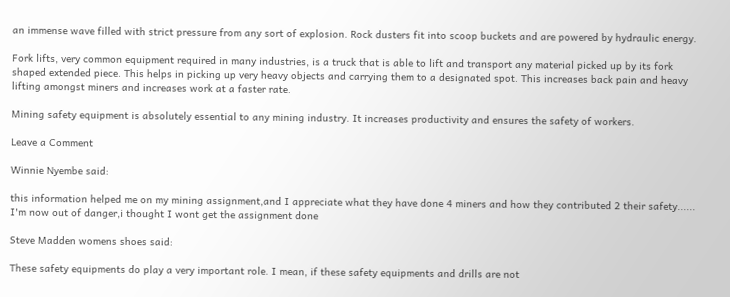an immense wave filled with strict pressure from any sort of explosion. Rock dusters fit into scoop buckets and are powered by hydraulic energy.

Fork lifts, very common equipment required in many industries, is a truck that is able to lift and transport any material picked up by its fork shaped extended piece. This helps in picking up very heavy objects and carrying them to a designated spot. This increases back pain and heavy lifting amongst miners and increases work at a faster rate.

Mining safety equipment is absolutely essential to any mining industry. It increases productivity and ensures the safety of workers.

Leave a Comment

Winnie Nyembe said:

this information helped me on my mining assignment,and I appreciate what they have done 4 miners and how they contributed 2 their safety...... I'm now out of danger,i thought I wont get the assignment done

Steve Madden womens shoes said:

These safety equipments do play a very important role. I mean, if these safety equipments and drills are not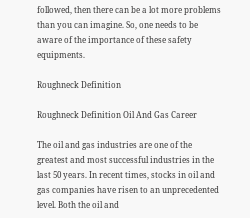followed, then there can be a lot more problems than you can imagine. So, one needs to be aware of the importance of these safety equipments.

Roughneck Definition

Roughneck Definition Oil And Gas Career

The oil and gas industries are one of the greatest and most successful industries in the last 50 years. In recent times, stocks in oil and gas companies have risen to an unprecedented level. Both the oil and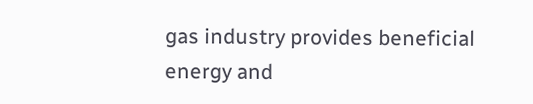gas industry provides beneficial energy and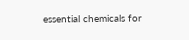essential chemicals for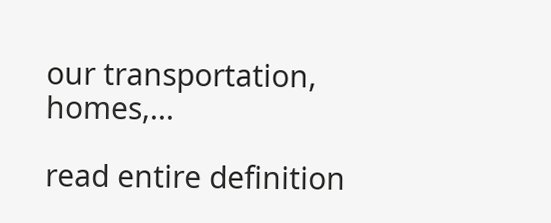our transportation, homes,...

read entire definition